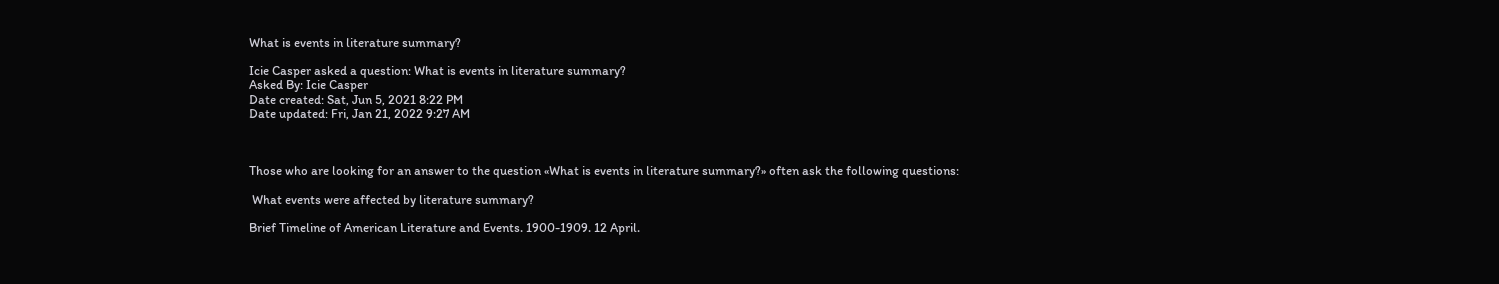What is events in literature summary?

Icie Casper asked a question: What is events in literature summary?
Asked By: Icie Casper
Date created: Sat, Jun 5, 2021 8:22 PM
Date updated: Fri, Jan 21, 2022 9:27 AM



Those who are looking for an answer to the question «What is events in literature summary?» often ask the following questions:

 What events were affected by literature summary?

Brief Timeline of American Literature and Events. 1900-1909. 12 April.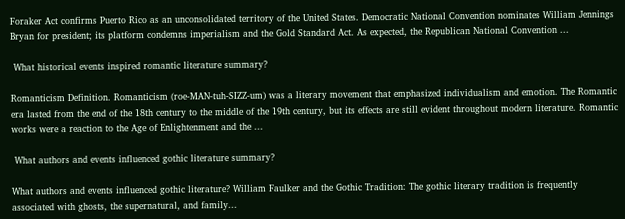Foraker Act confirms Puerto Rico as an unconsolidated territory of the United States. Democratic National Convention nominates William Jennings Bryan for president; its platform condemns imperialism and the Gold Standard Act. As expected, the Republican National Convention ...

 What historical events inspired romantic literature summary?

Romanticism Definition. Romanticism (roe-MAN-tuh-SIZZ-um) was a literary movement that emphasized individualism and emotion. The Romantic era lasted from the end of the 18th century to the middle of the 19th century, but its effects are still evident throughout modern literature. Romantic works were a reaction to the Age of Enlightenment and the ...

 What authors and events influenced gothic literature summary?

What authors and events influenced gothic literature? William Faulker and the Gothic Tradition: The gothic literary tradition is frequently associated with ghosts, the supernatural, and family...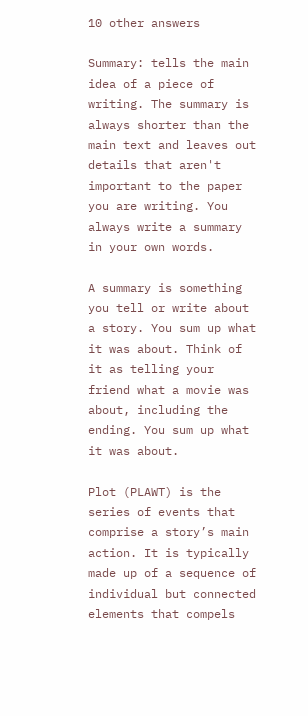10 other answers

Summary: tells the main idea of a piece of writing. The summary is always shorter than the main text and leaves out details that aren't important to the paper you are writing. You always write a summary in your own words.

A summary is something you tell or write about a story. You sum up what it was about. Think of it as telling your friend what a movie was about, including the ending. You sum up what it was about.

Plot (PLAWT) is the series of events that comprise a story’s main action. It is typically made up of a sequence of individual but connected elements that compels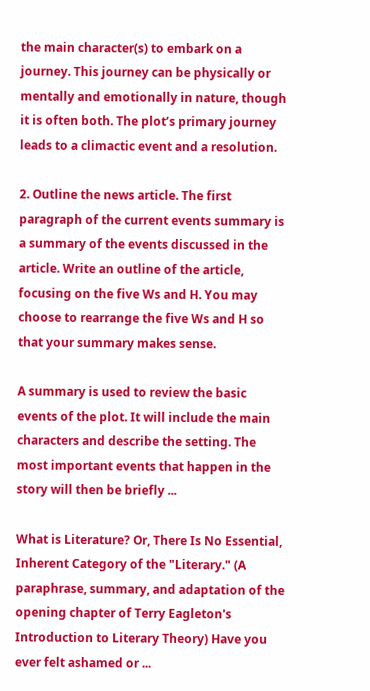the main character(s) to embark on a journey. This journey can be physically or mentally and emotionally in nature, though it is often both. The plot’s primary journey leads to a climactic event and a resolution.

2. Outline the news article. The first paragraph of the current events summary is a summary of the events discussed in the article. Write an outline of the article, focusing on the five Ws and H. You may choose to rearrange the five Ws and H so that your summary makes sense.

A summary is used to review the basic events of the plot. It will include the main characters and describe the setting. The most important events that happen in the story will then be briefly ...

What is Literature? Or, There Is No Essential, Inherent Category of the "Literary." (A paraphrase, summary, and adaptation of the opening chapter of Terry Eagleton's Introduction to Literary Theory) Have you ever felt ashamed or ...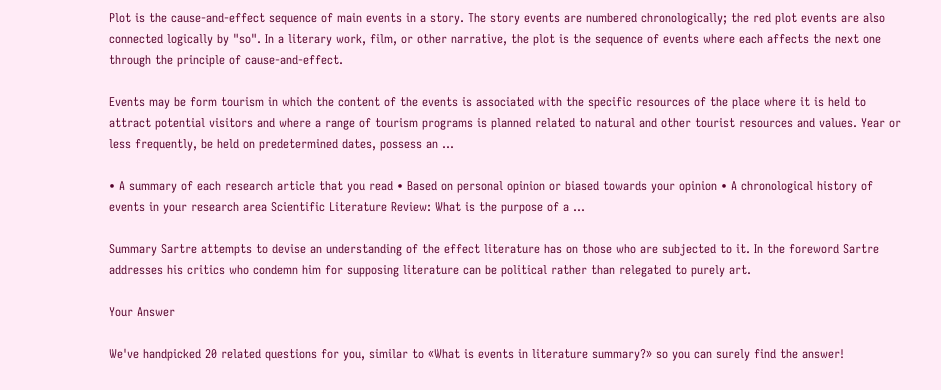Plot is the cause‐and‐effect sequence of main events in a story. The story events are numbered chronologically; the red plot events are also connected logically by "so". In a literary work, film, or other narrative, the plot is the sequence of events where each affects the next one through the principle of cause-and-effect.

Events may be form tourism in which the content of the events is associated with the specific resources of the place where it is held to attract potential visitors and where a range of tourism programs is planned related to natural and other tourist resources and values. Year or less frequently, be held on predetermined dates, possess an ...

• A summary of each research article that you read • Based on personal opinion or biased towards your opinion • A chronological history of events in your research area Scientific Literature Review: What is the purpose of a ...

Summary Sartre attempts to devise an understanding of the effect literature has on those who are subjected to it. In the foreword Sartre addresses his critics who condemn him for supposing literature can be political rather than relegated to purely art.

Your Answer

We've handpicked 20 related questions for you, similar to «What is events in literature summary?» so you can surely find the answer!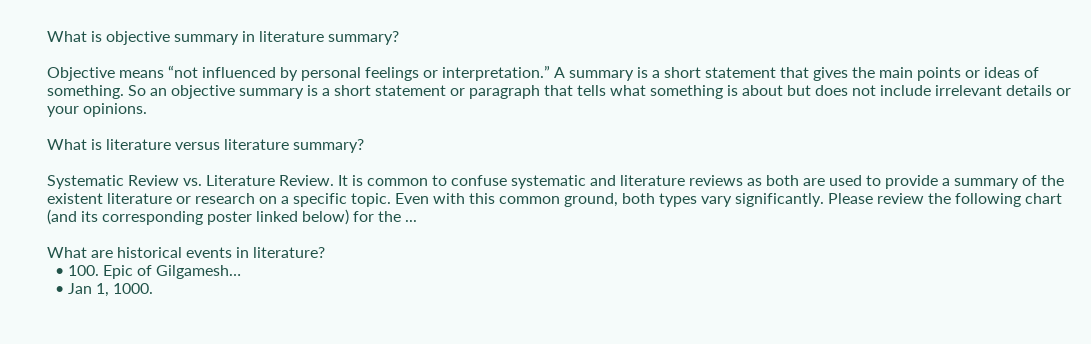What is objective summary in literature summary?

Objective means “not influenced by personal feelings or interpretation.” A summary is a short statement that gives the main points or ideas of something. So an objective summary is a short statement or paragraph that tells what something is about but does not include irrelevant details or your opinions.

What is literature versus literature summary?

Systematic Review vs. Literature Review. It is common to confuse systematic and literature reviews as both are used to provide a summary of the existent literature or research on a specific topic. Even with this common ground, both types vary significantly. Please review the following chart (and its corresponding poster linked below) for the ...

What are historical events in literature?
  • 100. Epic of Gilgamesh…
  • Jan 1, 1000.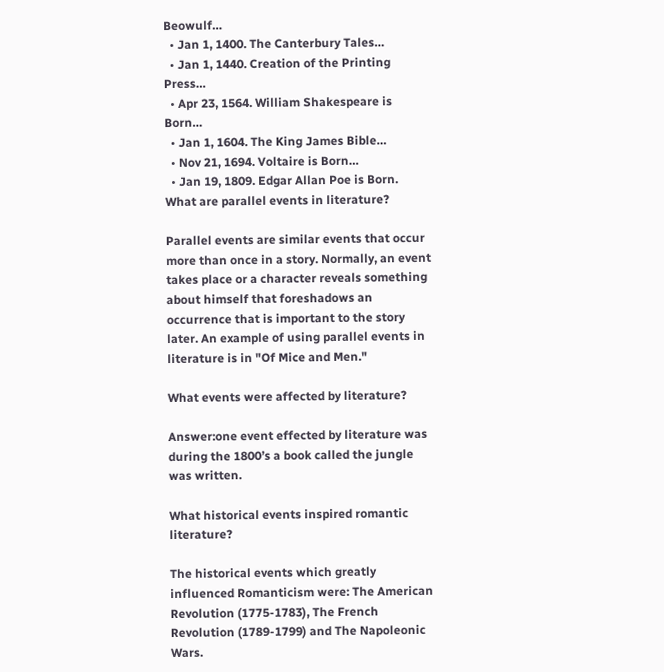Beowulf…
  • Jan 1, 1400. The Canterbury Tales…
  • Jan 1, 1440. Creation of the Printing Press…
  • Apr 23, 1564. William Shakespeare is Born…
  • Jan 1, 1604. The King James Bible…
  • Nov 21, 1694. Voltaire is Born…
  • Jan 19, 1809. Edgar Allan Poe is Born.
What are parallel events in literature?

Parallel events are similar events that occur more than once in a story. Normally, an event takes place or a character reveals something about himself that foreshadows an occurrence that is important to the story later. An example of using parallel events in literature is in "Of Mice and Men."

What events were affected by literature?

Answer:one event effected by literature was during the 1800’s a book called the jungle was written.

What historical events inspired romantic literature?

The historical events which greatly influenced Romanticism were: The American Revolution (1775-1783), The French Revolution (1789-1799) and The Napoleonic Wars.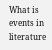What is events in literature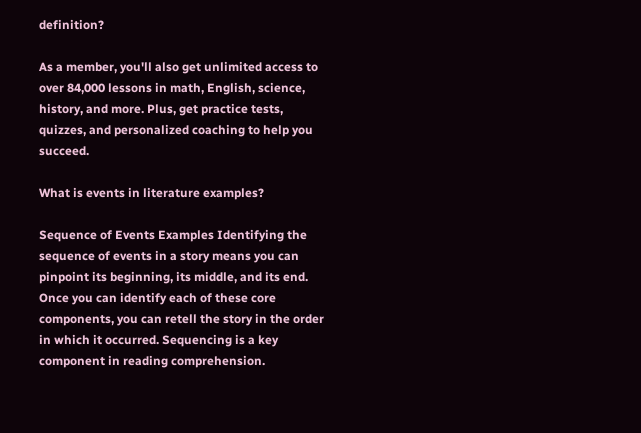definition?

As a member, you'll also get unlimited access to over 84,000 lessons in math, English, science, history, and more. Plus, get practice tests, quizzes, and personalized coaching to help you succeed.

What is events in literature examples?

Sequence of Events Examples Identifying the sequence of events in a story means you can pinpoint its beginning, its middle, and its end. Once you can identify each of these core components, you can retell the story in the order in which it occurred. Sequencing is a key component in reading comprehension.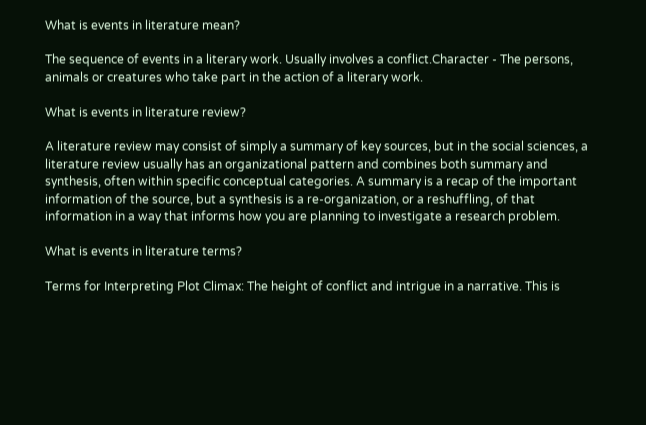What is events in literature mean?

The sequence of events in a literary work. Usually involves a conflict.Character - The persons, animals or creatures who take part in the action of a literary work.

What is events in literature review?

A literature review may consist of simply a summary of key sources, but in the social sciences, a literature review usually has an organizational pattern and combines both summary and synthesis, often within specific conceptual categories. A summary is a recap of the important information of the source, but a synthesis is a re-organization, or a reshuffling, of that information in a way that informs how you are planning to investigate a research problem.

What is events in literature terms?

Terms for Interpreting Plot Climax: The height of conflict and intrigue in a narrative. This is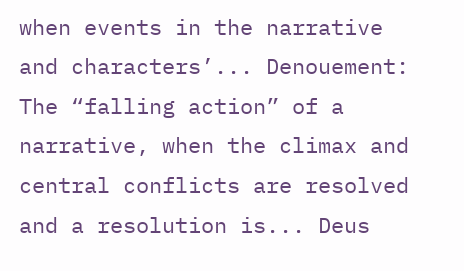when events in the narrative and characters’... Denouement: The “falling action” of a narrative, when the climax and central conflicts are resolved and a resolution is... Deus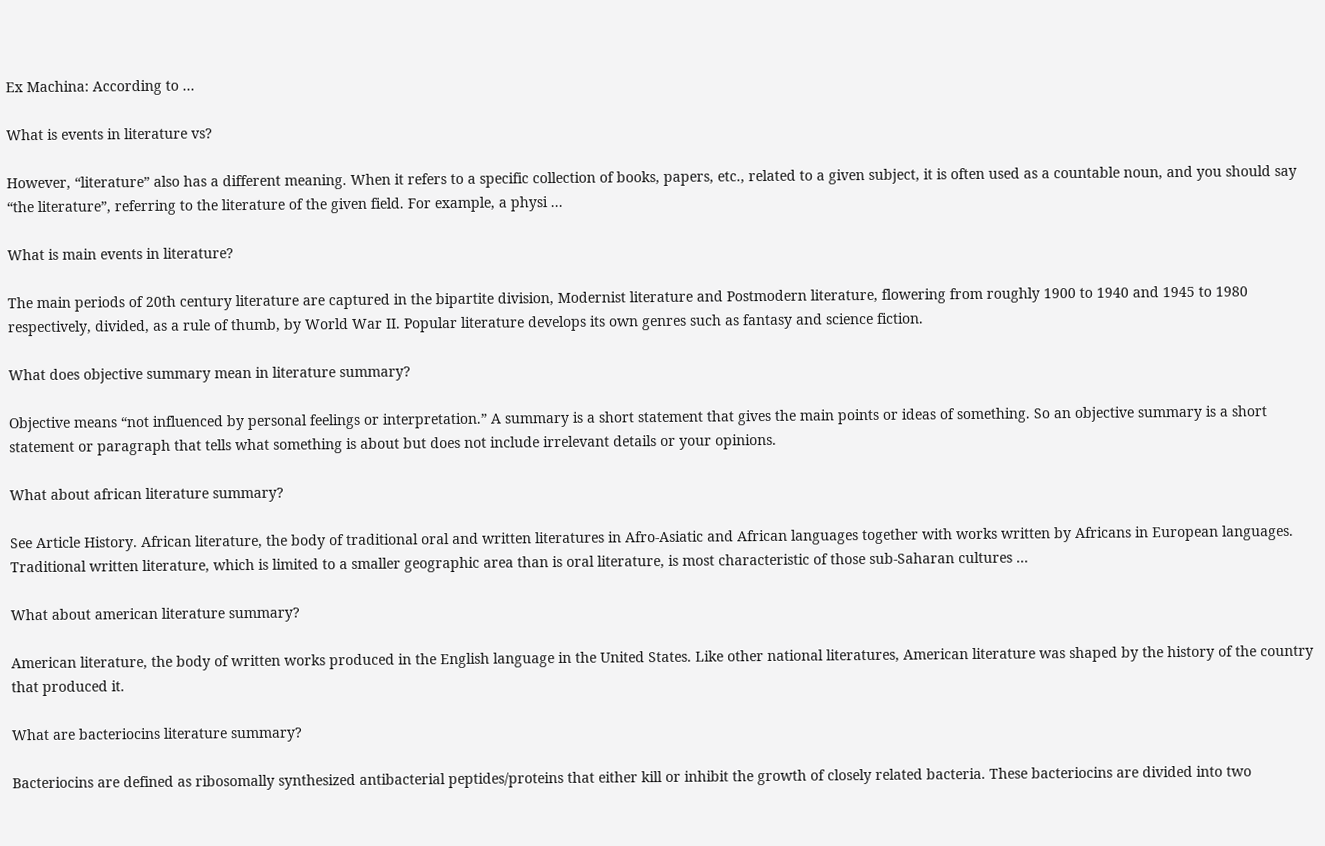Ex Machina: According to ...

What is events in literature vs?

However, “literature” also has a different meaning. When it refers to a specific collection of books, papers, etc., related to a given subject, it is often used as a countable noun, and you should say “the literature”, referring to the literature of the given field. For example, a physi ...

What is main events in literature?

The main periods of 20th century literature are captured in the bipartite division, Modernist literature and Postmodern literature, flowering from roughly 1900 to 1940 and 1945 to 1980 respectively, divided, as a rule of thumb, by World War II. Popular literature develops its own genres such as fantasy and science fiction.

What does objective summary mean in literature summary?

Objective means “not influenced by personal feelings or interpretation.” A summary is a short statement that gives the main points or ideas of something. So an objective summary is a short statement or paragraph that tells what something is about but does not include irrelevant details or your opinions.

What about african literature summary?

See Article History. African literature, the body of traditional oral and written literatures in Afro-Asiatic and African languages together with works written by Africans in European languages. Traditional written literature, which is limited to a smaller geographic area than is oral literature, is most characteristic of those sub-Saharan cultures ...

What about american literature summary?

American literature, the body of written works produced in the English language in the United States. Like other national literatures, American literature was shaped by the history of the country that produced it.

What are bacteriocins literature summary?

Bacteriocins are defined as ribosomally synthesized antibacterial peptides/proteins that either kill or inhibit the growth of closely related bacteria. These bacteriocins are divided into two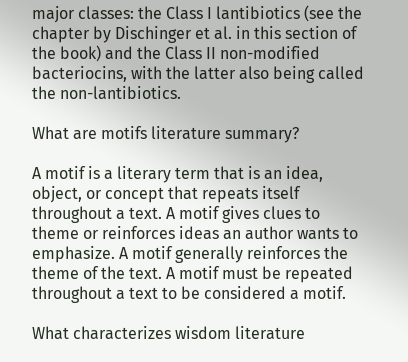major classes: the Class I lantibiotics (see the chapter by Dischinger et al. in this section of the book) and the Class II non-modified bacteriocins, with the latter also being called the non-lantibiotics.

What are motifs literature summary?

A motif is a literary term that is an idea, object, or concept that repeats itself throughout a text. A motif gives clues to theme or reinforces ideas an author wants to emphasize. A motif generally reinforces the theme of the text. A motif must be repeated throughout a text to be considered a motif.

What characterizes wisdom literature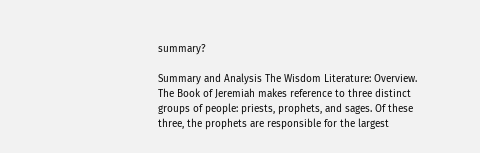summary?

Summary and Analysis The Wisdom Literature: Overview. The Book of Jeremiah makes reference to three distinct groups of people: priests, prophets, and sages. Of these three, the prophets are responsible for the largest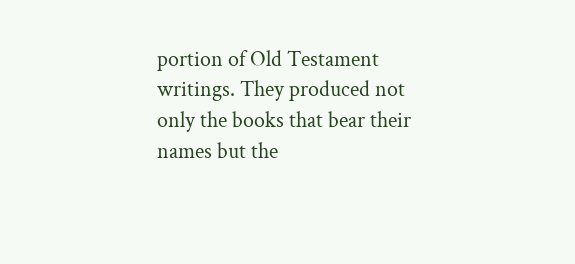portion of Old Testament writings. They produced not only the books that bear their names but the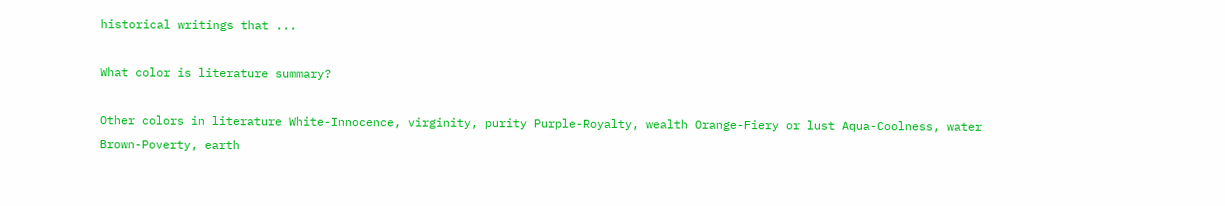historical writings that ...

What color is literature summary?

Other colors in literature White-Innocence, virginity, purity Purple-Royalty, wealth Orange-Fiery or lust Aqua-Coolness, water Brown-Poverty, earth